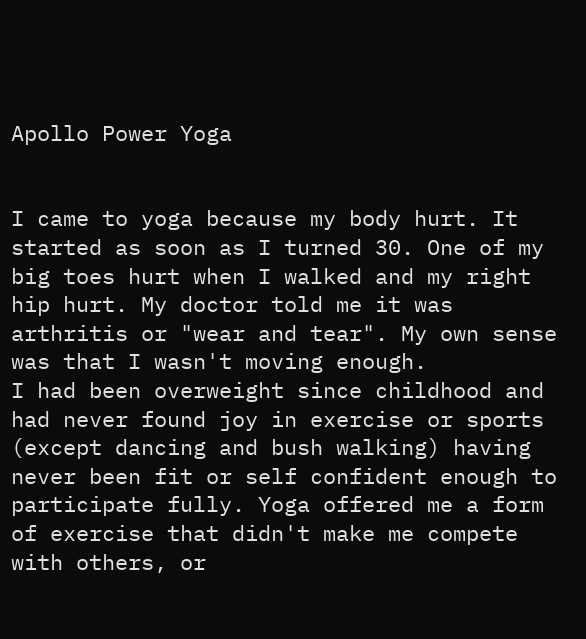Apollo Power Yoga


I came to yoga because my body hurt. It started as soon as I turned 30. One of my big toes hurt when I walked and my right hip hurt. My doctor told me it was arthritis or "wear and tear". My own sense was that I wasn't moving enough.
I had been overweight since childhood and had never found joy in exercise or sports (except dancing and bush walking) having never been fit or self confident enough to participate fully. Yoga offered me a form of exercise that didn't make me compete with others, or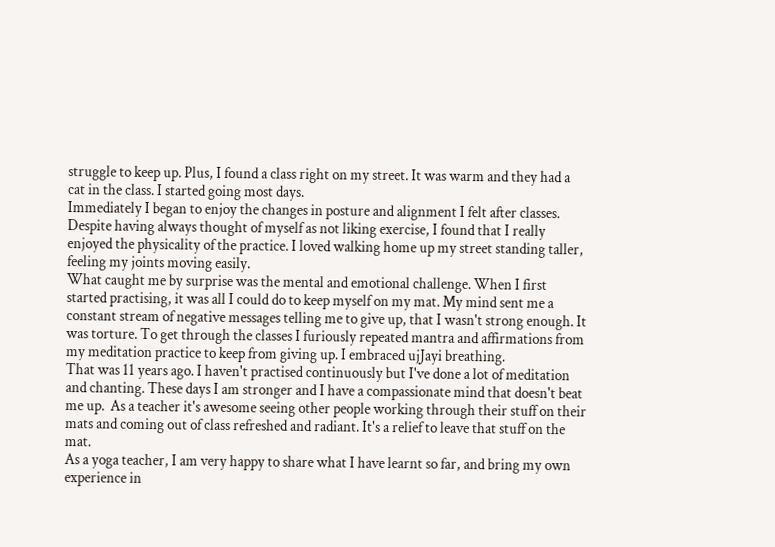struggle to keep up. Plus, I found a class right on my street. It was warm and they had a cat in the class. I started going most days.
Immediately I began to enjoy the changes in posture and alignment I felt after classes. Despite having always thought of myself as not liking exercise, I found that I really enjoyed the physicality of the practice. I loved walking home up my street standing taller, feeling my joints moving easily.
What caught me by surprise was the mental and emotional challenge. When I first started practising, it was all I could do to keep myself on my mat. My mind sent me a constant stream of negative messages telling me to give up, that I wasn't strong enough. It was torture. To get through the classes I furiously repeated mantra and affirmations from my meditation practice to keep from giving up. I embraced ujJayi breathing.
That was 11 years ago. I haven't practised continuously but I've done a lot of meditation and chanting. These days I am stronger and I have a compassionate mind that doesn't beat me up.  As a teacher it's awesome seeing other people working through their stuff on their mats and coming out of class refreshed and radiant. It's a relief to leave that stuff on the mat.
As a yoga teacher, I am very happy to share what I have learnt so far, and bring my own experience in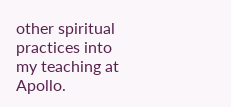other spiritual practices into my teaching at Apollo.